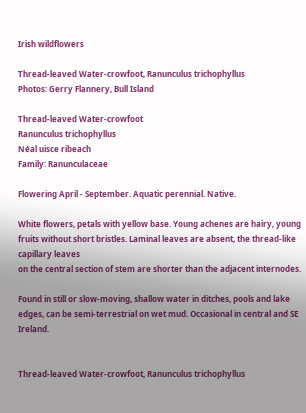Irish wildflowers

Thread-leaved Water-crowfoot, Ranunculus trichophyllus
Photos: Gerry Flannery, Bull Island

Thread-leaved Water-crowfoot
Ranunculus trichophyllus
Néal uisce ribeach
Family: Ranunculaceae

Flowering April - September. Aquatic perennial. Native.

White flowers, petals with yellow base. Young achenes are hairy, young fruits without short bristles. Laminal leaves are absent, the thread-like capillary leaves
on the central section of stem are shorter than the adjacent internodes.

Found in still or slow-moving, shallow water in ditches, pools and lake edges, can be semi-terrestrial on wet mud. Occasional in central and SE Ireland.


Thread-leaved Water-crowfoot, Ranunculus trichophyllus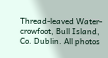Thread-leaved Water-crowfoot, Bull Island, Co. Dublin. All photos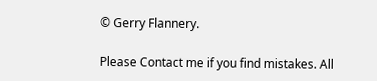© Gerry Flannery.

Please Contact me if you find mistakes. All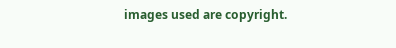images used are copyright.